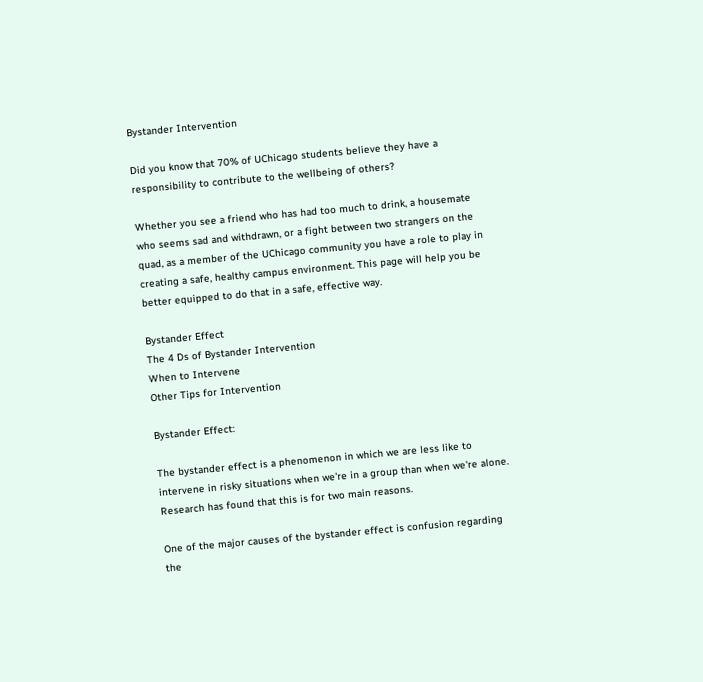Bystander Intervention

Did you know that 70% of UChicago students believe they have a responsibility to contribute to the wellbeing of others?

Whether you see a friend who has had too much to drink, a housemate who seems sad and withdrawn, or a fight between two strangers on the quad, as a member of the UChicago community you have a role to play in creating a safe, healthy campus environment. This page will help you be better equipped to do that in a safe, effective way.

Bystander Effect
The 4 Ds of Bystander Intervention
When to Intervene
Other Tips for Intervention

Bystander Effect:

The bystander effect is a phenomenon in which we are less like to intervene in risky situations when we're in a group than when we're alone.  Research has found that this is for two main reasons.

One of the major causes of the bystander effect is confusion regarding the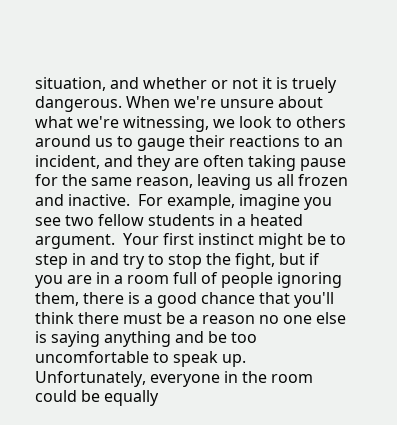situation, and whether or not it is truely dangerous. When we're unsure about what we're witnessing, we look to others around us to gauge their reactions to an incident, and they are often taking pause for the same reason, leaving us all frozen and inactive.  For example, imagine you see two fellow students in a heated argument.  Your first instinct might be to step in and try to stop the fight, but if you are in a room full of people ignoring them, there is a good chance that you'll think there must be a reason no one else is saying anything and be too uncomfortable to speak up. Unfortunately, everyone in the room could be equally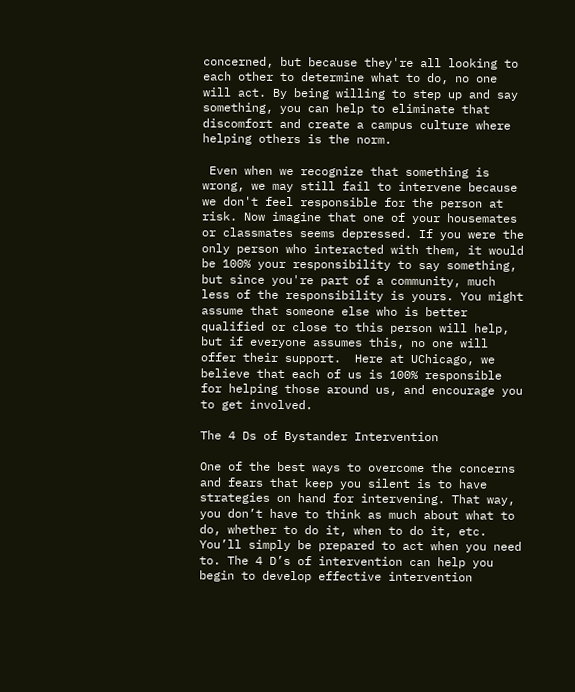concerned, but because they're all looking to each other to determine what to do, no one will act. By being willing to step up and say something, you can help to eliminate that discomfort and create a campus culture where helping others is the norm.

 Even when we recognize that something is wrong, we may still fail to intervene because we don't feel responsible for the person at risk. Now imagine that one of your housemates or classmates seems depressed. If you were the only person who interacted with them, it would be 100% your responsibility to say something, but since you're part of a community, much less of the responsibility is yours. You might assume that someone else who is better qualified or close to this person will help, but if everyone assumes this, no one will offer their support.  Here at UChicago, we believe that each of us is 100% responsible for helping those around us, and encourage you to get involved.

The 4 Ds of Bystander Intervention

One of the best ways to overcome the concerns and fears that keep you silent is to have strategies on hand for intervening. That way, you don’t have to think as much about what to do, whether to do it, when to do it, etc. You’ll simply be prepared to act when you need to. The 4 D’s of intervention can help you begin to develop effective intervention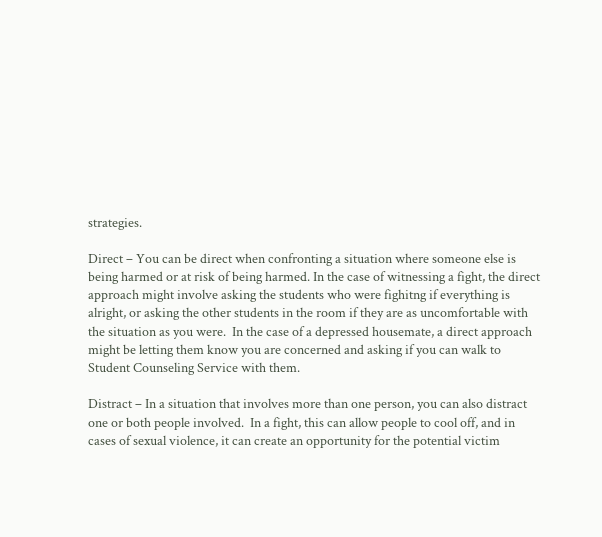strategies.

Direct – You can be direct when confronting a situation where someone else is being harmed or at risk of being harmed. In the case of witnessing a fight, the direct approach might involve asking the students who were fighitng if everything is alright, or asking the other students in the room if they are as uncomfortable with the situation as you were.  In the case of a depressed housemate, a direct approach might be letting them know you are concerned and asking if you can walk to Student Counseling Service with them.

Distract – In a situation that involves more than one person, you can also distract one or both people involved.  In a fight, this can allow people to cool off, and in cases of sexual violence, it can create an opportunity for the potential victim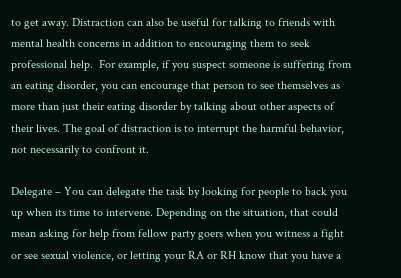to get away. Distraction can also be useful for talking to friends with mental health concerns in addition to encouraging them to seek professional help.  For example, if you suspect someone is suffering from an eating disorder, you can encourage that person to see themselves as more than just their eating disorder by talking about other aspects of their lives. The goal of distraction is to interrupt the harmful behavior, not necessarily to confront it.

Delegate – You can delegate the task by looking for people to back you up when its time to intervene. Depending on the situation, that could mean asking for help from fellow party goers when you witness a fight or see sexual violence, or letting your RA or RH know that you have a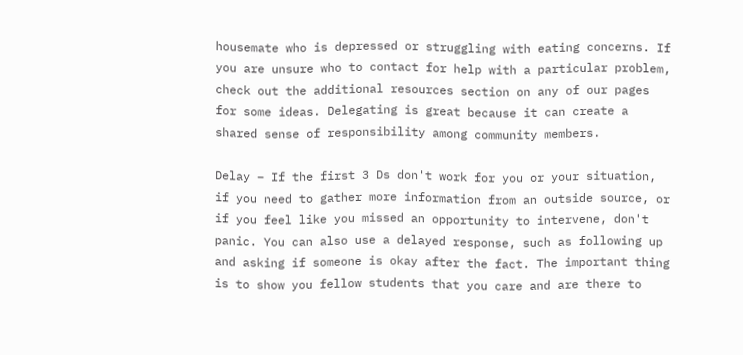housemate who is depressed or struggling with eating concerns. If you are unsure who to contact for help with a particular problem, check out the additional resources section on any of our pages for some ideas. Delegating is great because it can create a shared sense of responsibility among community members.

Delay – If the first 3 Ds don't work for you or your situation, if you need to gather more information from an outside source, or if you feel like you missed an opportunity to intervene, don't panic. You can also use a delayed response, such as following up and asking if someone is okay after the fact. The important thing is to show you fellow students that you care and are there to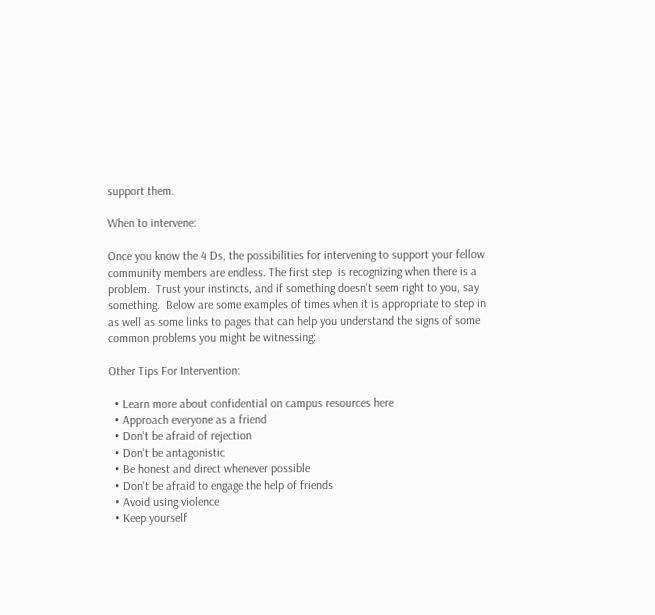support them.

When to intervene:

Once you know the 4 Ds, the possibilities for intervening to support your fellow community members are endless. The first step  is recognizing when there is a problem.  Trust your instincts, and if something doesn't seem right to you, say something.  Below are some examples of times when it is appropriate to step in as well as some links to pages that can help you understand the signs of some common problems you might be witnessing:

Other Tips For Intervention:

  • Learn more about confidential on campus resources here
  • Approach everyone as a friend
  • Don't be afraid of rejection
  • Don't be antagonistic
  • Be honest and direct whenever possible
  • Don't be afraid to engage the help of friends
  • Avoid using violence
  • Keep yourself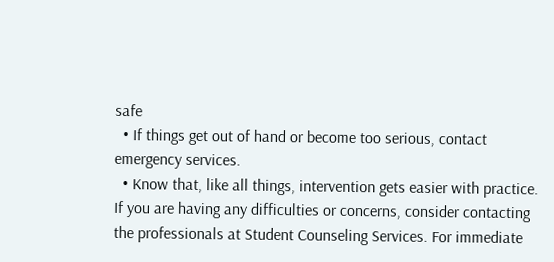safe
  • If things get out of hand or become too serious, contact emergency services.
  • Know that, like all things, intervention gets easier with practice.
If you are having any difficulties or concerns, consider contacting the professionals at Student Counseling Services. For immediate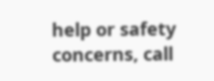help or safety concerns, call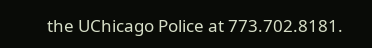the UChicago Police at 773.702.8181.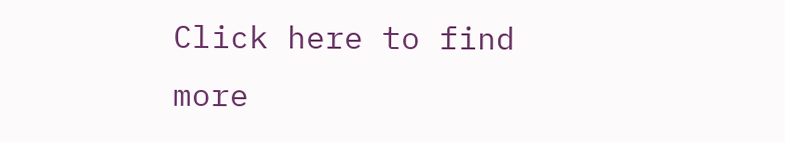Click here to find more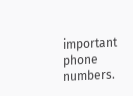important phone numbers.